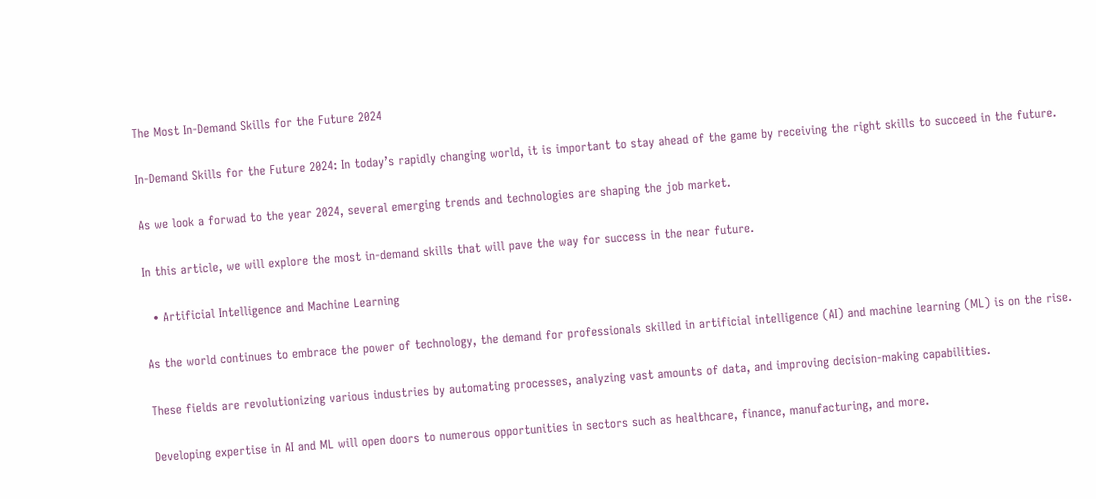The Most In-Demand Skills for the Future 2024

In-Demand Skills for the Future 2024: In today’s rapidly changing world, it is important to stay ahead of the game by receiving the right skills to succeed in the future.

As we look a forwad to the year 2024, several emerging trends and technologies are shaping the job market.

In this article, we will explore the most in-demand skills that will pave the way for success in the near future.

  • Artificial Intelligence and Machine Learning

As the world continues to embrace the power of technology, the demand for professionals skilled in artificial intelligence (AI) and machine learning (ML) is on the rise.

These fields are revolutionizing various industries by automating processes, analyzing vast amounts of data, and improving decision-making capabilities.

Developing expertise in AI and ML will open doors to numerous opportunities in sectors such as healthcare, finance, manufacturing, and more.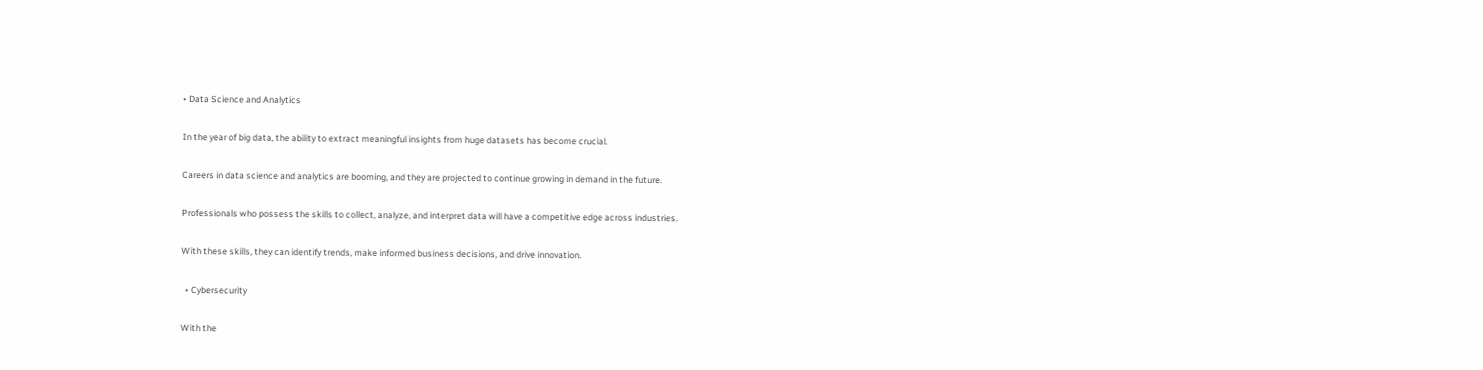• Data Science and Analytics

In the year of big data, the ability to extract meaningful insights from huge datasets has become crucial.

Careers in data science and analytics are booming, and they are projected to continue growing in demand in the future.

Professionals who possess the skills to collect, analyze, and interpret data will have a competitive edge across industries.

With these skills, they can identify trends, make informed business decisions, and drive innovation.

  • Cybersecurity

With the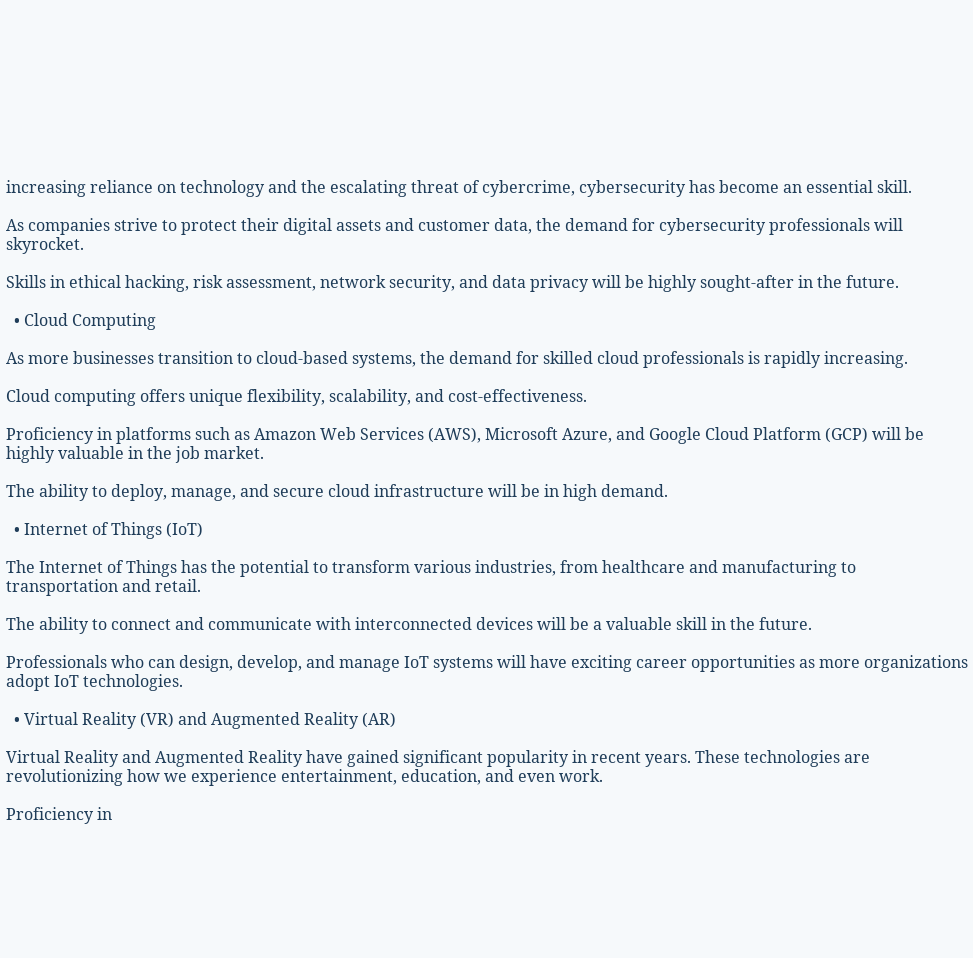increasing reliance on technology and the escalating threat of cybercrime, cybersecurity has become an essential skill.

As companies strive to protect their digital assets and customer data, the demand for cybersecurity professionals will skyrocket.

Skills in ethical hacking, risk assessment, network security, and data privacy will be highly sought-after in the future.

  • Cloud Computing

As more businesses transition to cloud-based systems, the demand for skilled cloud professionals is rapidly increasing.

Cloud computing offers unique flexibility, scalability, and cost-effectiveness.

Proficiency in platforms such as Amazon Web Services (AWS), Microsoft Azure, and Google Cloud Platform (GCP) will be highly valuable in the job market.

The ability to deploy, manage, and secure cloud infrastructure will be in high demand.

  • Internet of Things (IoT)

The Internet of Things has the potential to transform various industries, from healthcare and manufacturing to transportation and retail.

The ability to connect and communicate with interconnected devices will be a valuable skill in the future.

Professionals who can design, develop, and manage IoT systems will have exciting career opportunities as more organizations adopt IoT technologies.

  • Virtual Reality (VR) and Augmented Reality (AR)

Virtual Reality and Augmented Reality have gained significant popularity in recent years. These technologies are revolutionizing how we experience entertainment, education, and even work.

Proficiency in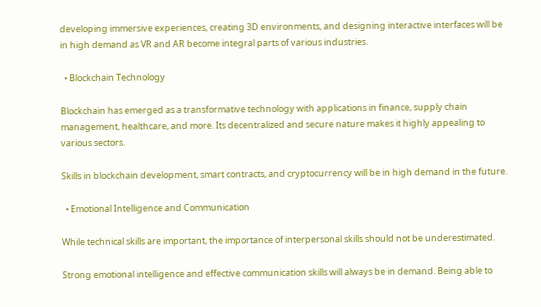developing immersive experiences, creating 3D environments, and designing interactive interfaces will be in high demand as VR and AR become integral parts of various industries.

  • Blockchain Technology

Blockchain has emerged as a transformative technology with applications in finance, supply chain management, healthcare, and more. Its decentralized and secure nature makes it highly appealing to various sectors.

Skills in blockchain development, smart contracts, and cryptocurrency will be in high demand in the future.

  • Emotional Intelligence and Communication

While technical skills are important, the importance of interpersonal skills should not be underestimated.

Strong emotional intelligence and effective communication skills will always be in demand. Being able to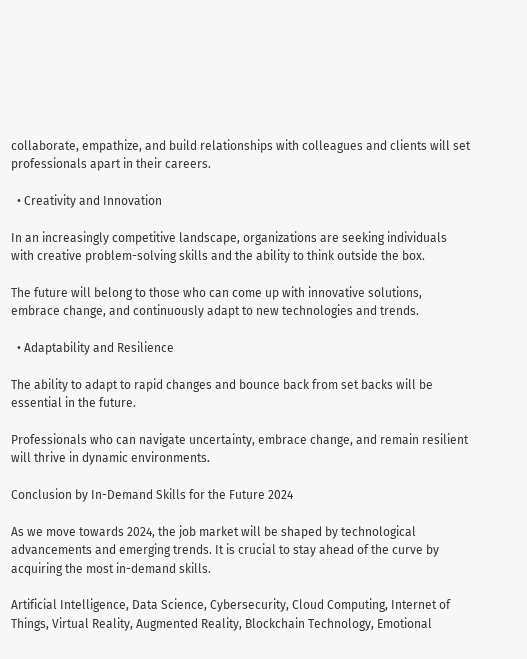collaborate, empathize, and build relationships with colleagues and clients will set professionals apart in their careers.

  • Creativity and Innovation

In an increasingly competitive landscape, organizations are seeking individuals with creative problem-solving skills and the ability to think outside the box.

The future will belong to those who can come up with innovative solutions, embrace change, and continuously adapt to new technologies and trends.

  • Adaptability and Resilience

The ability to adapt to rapid changes and bounce back from set backs will be essential in the future.

Professionals who can navigate uncertainty, embrace change, and remain resilient will thrive in dynamic environments.

Conclusion by In-Demand Skills for the Future 2024

As we move towards 2024, the job market will be shaped by technological advancements and emerging trends. It is crucial to stay ahead of the curve by acquiring the most in-demand skills.

Artificial Intelligence, Data Science, Cybersecurity, Cloud Computing, Internet of Things, Virtual Reality, Augmented Reality, Blockchain Technology, Emotional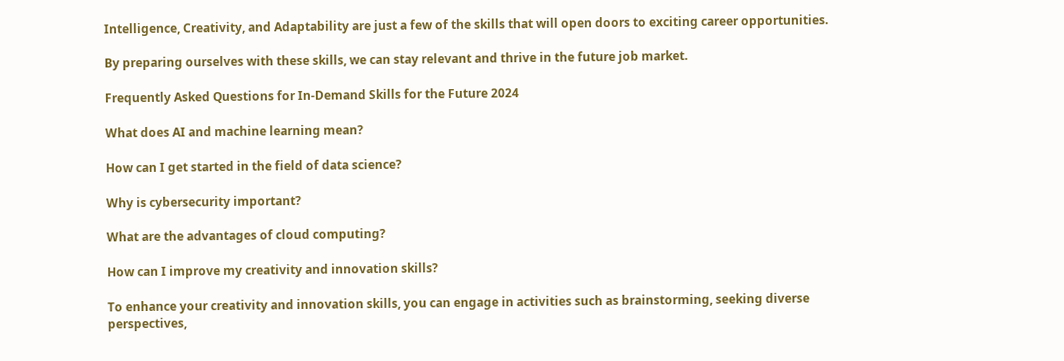Intelligence, Creativity, and Adaptability are just a few of the skills that will open doors to exciting career opportunities.

By preparing ourselves with these skills, we can stay relevant and thrive in the future job market.

Frequently Asked Questions for In-Demand Skills for the Future 2024

What does AI and machine learning mean?

How can I get started in the field of data science?

Why is cybersecurity important?

What are the advantages of cloud computing?

How can I improve my creativity and innovation skills?

To enhance your creativity and innovation skills, you can engage in activities such as brainstorming, seeking diverse perspectives,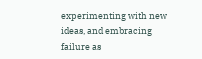experimenting with new ideas, and embracing failure as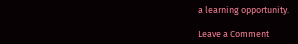a learning opportunity.

Leave a Comment